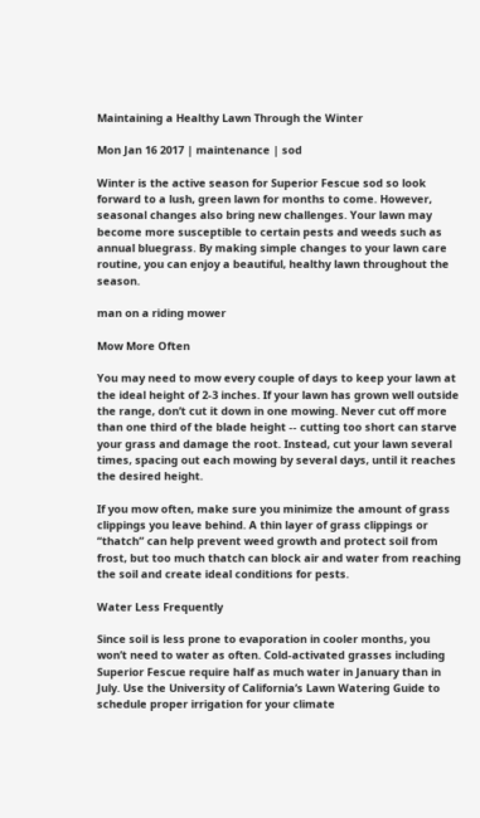Maintaining a Healthy Lawn Through the Winter

Mon Jan 16 2017 | maintenance | sod

Winter is the active season for Superior Fescue sod so look forward to a lush, green lawn for months to come. However, seasonal changes also bring new challenges. Your lawn may become more susceptible to certain pests and weeds such as annual bluegrass. By making simple changes to your lawn care routine, you can enjoy a beautiful, healthy lawn throughout the season.

man on a riding mower

Mow More Often

You may need to mow every couple of days to keep your lawn at the ideal height of 2-3 inches. If your lawn has grown well outside the range, don’t cut it down in one mowing. Never cut off more than one third of the blade height -- cutting too short can starve your grass and damage the root. Instead, cut your lawn several times, spacing out each mowing by several days, until it reaches the desired height.

If you mow often, make sure you minimize the amount of grass clippings you leave behind. A thin layer of grass clippings or “thatch” can help prevent weed growth and protect soil from frost, but too much thatch can block air and water from reaching the soil and create ideal conditions for pests.

Water Less Frequently

Since soil is less prone to evaporation in cooler months, you won’t need to water as often. Cold-activated grasses including Superior Fescue require half as much water in January than in July. Use the University of California’s Lawn Watering Guide to schedule proper irrigation for your climate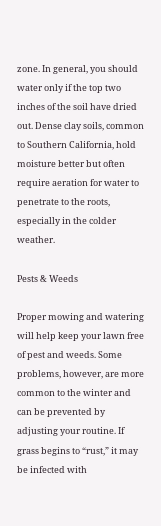zone. In general, you should water only if the top two inches of the soil have dried out. Dense clay soils, common to Southern California, hold moisture better but often require aeration for water to penetrate to the roots, especially in the colder weather.

Pests & Weeds

Proper mowing and watering will help keep your lawn free of pest and weeds. Some problems, however, are more common to the winter and can be prevented by adjusting your routine. If grass begins to “rust,” it may be infected with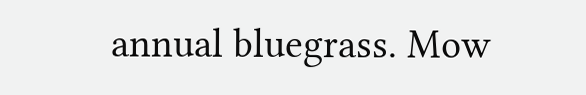annual bluegrass. Mow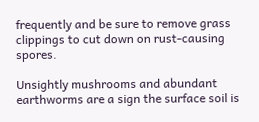frequently and be sure to remove grass clippings to cut down on rust-causing spores.

Unsightly mushrooms and abundant earthworms are a sign the surface soil is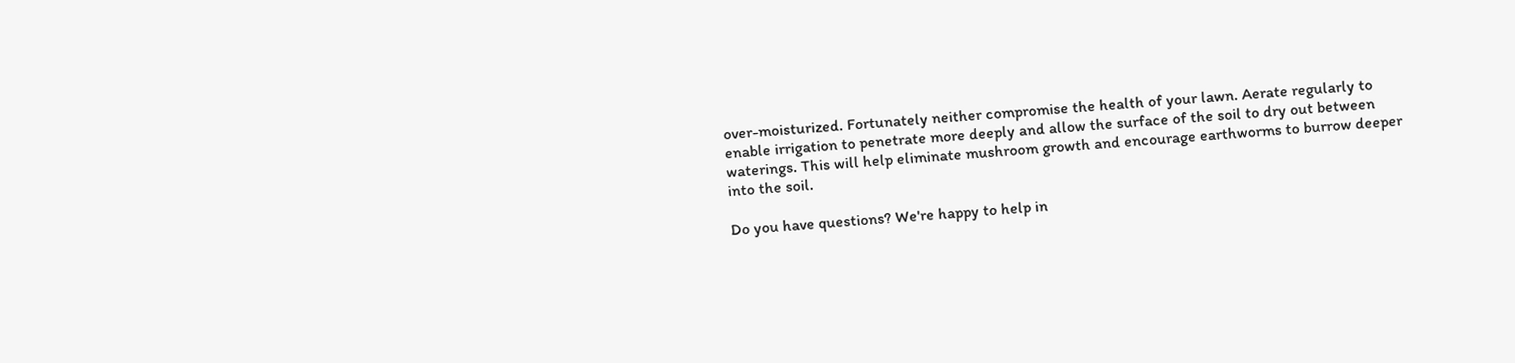over-moisturized. Fortunately neither compromise the health of your lawn. Aerate regularly to enable irrigation to penetrate more deeply and allow the surface of the soil to dry out between waterings. This will help eliminate mushroom growth and encourage earthworms to burrow deeper into the soil.

Do you have questions? We're happy to help in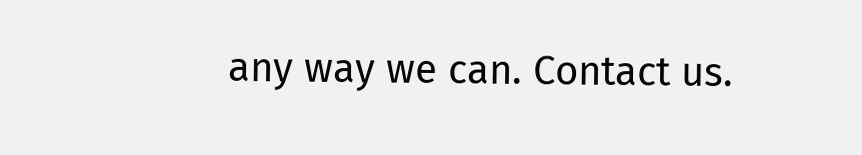any way we can. Contact us.